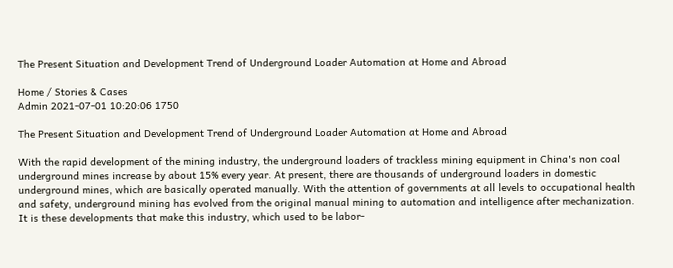The Present Situation and Development Trend of Underground Loader Automation at Home and Abroad

Home / Stories & Cases
Admin 2021-07-01 10:20:06 1750

The Present Situation and Development Trend of Underground Loader Automation at Home and Abroad

With the rapid development of the mining industry, the underground loaders of trackless mining equipment in China's non coal underground mines increase by about 15% every year. At present, there are thousands of underground loaders in domestic underground mines, which are basically operated manually. With the attention of governments at all levels to occupational health and safety, underground mining has evolved from the original manual mining to automation and intelligence after mechanization. It is these developments that make this industry, which used to be labor-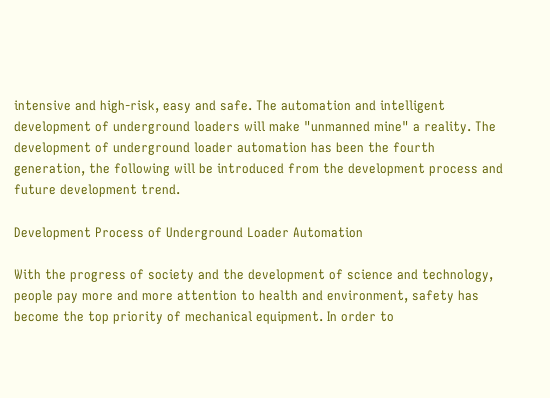intensive and high-risk, easy and safe. The automation and intelligent development of underground loaders will make "unmanned mine" a reality. The development of underground loader automation has been the fourth generation, the following will be introduced from the development process and future development trend.

Development Process of Underground Loader Automation

With the progress of society and the development of science and technology, people pay more and more attention to health and environment, safety has become the top priority of mechanical equipment. In order to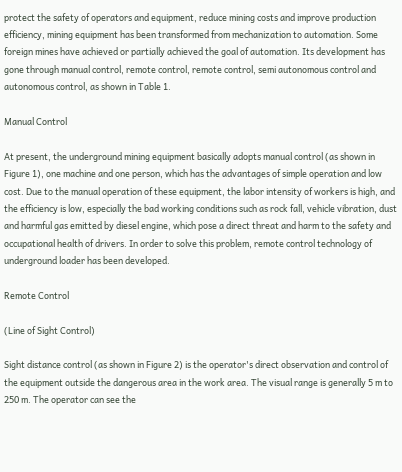protect the safety of operators and equipment, reduce mining costs and improve production efficiency, mining equipment has been transformed from mechanization to automation. Some foreign mines have achieved or partially achieved the goal of automation. Its development has gone through manual control, remote control, remote control, semi autonomous control and autonomous control, as shown in Table 1.

Manual Control

At present, the underground mining equipment basically adopts manual control (as shown in Figure 1), one machine and one person, which has the advantages of simple operation and low cost. Due to the manual operation of these equipment, the labor intensity of workers is high, and the efficiency is low, especially the bad working conditions such as rock fall, vehicle vibration, dust and harmful gas emitted by diesel engine, which pose a direct threat and harm to the safety and occupational health of drivers. In order to solve this problem, remote control technology of underground loader has been developed.

Remote Control

(Line of Sight Control)

Sight distance control (as shown in Figure 2) is the operator's direct observation and control of the equipment outside the dangerous area in the work area. The visual range is generally 5 m to 250 m. The operator can see the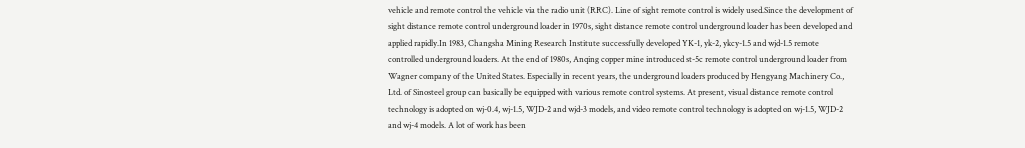vehicle and remote control the vehicle via the radio unit (RRC). Line of sight remote control is widely used.Since the development of sight distance remote control underground loader in 1970s, sight distance remote control underground loader has been developed and applied rapidly.In 1983, Changsha Mining Research Institute successfully developed YK-1, yk-2, ykcy-1.5 and wjd-1.5 remote controlled underground loaders. At the end of 1980s, Anqing copper mine introduced st-5c remote control underground loader from Wagner company of the United States. Especially in recent years, the underground loaders produced by Hengyang Machinery Co., Ltd. of Sinosteel group can basically be equipped with various remote control systems. At present, visual distance remote control technology is adopted on wj-0.4, wj-1.5, WJD-2 and wjd-3 models, and video remote control technology is adopted on wj-1.5, WJD-2 and wj-4 models. A lot of work has been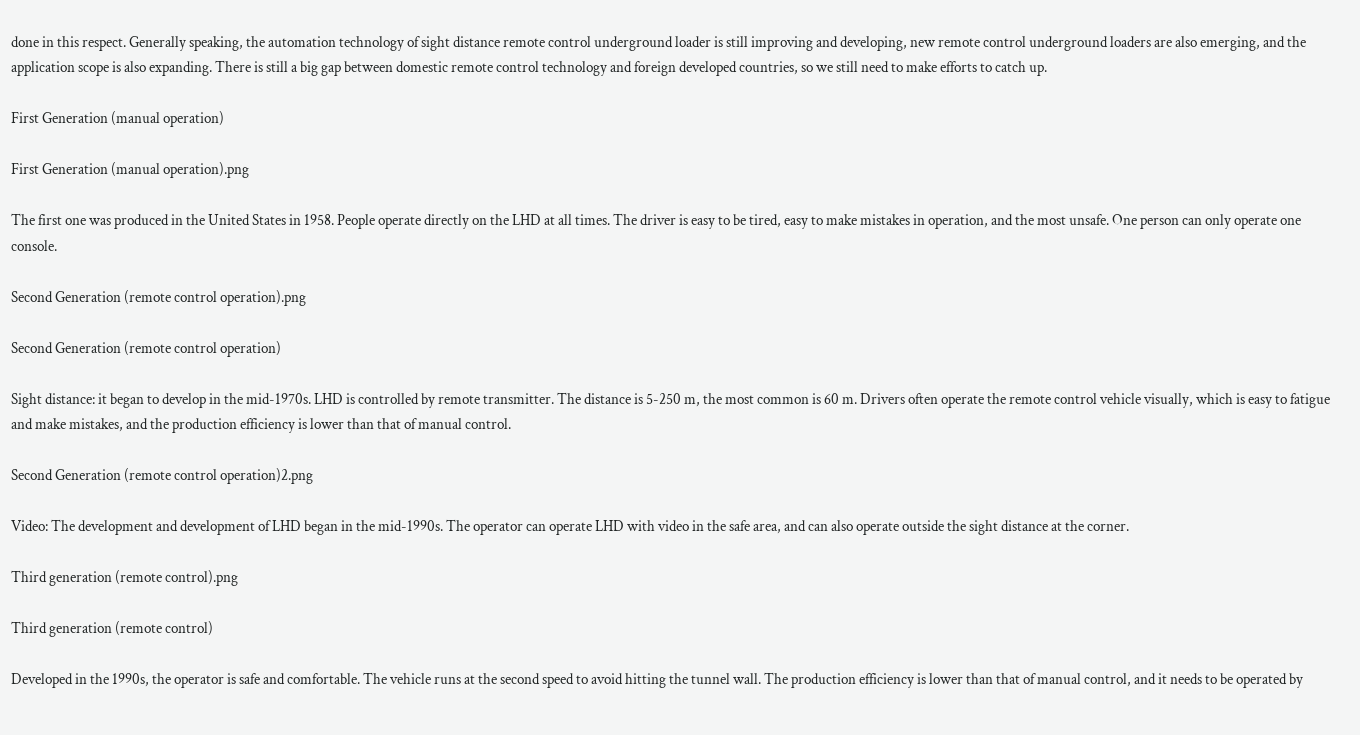done in this respect. Generally speaking, the automation technology of sight distance remote control underground loader is still improving and developing, new remote control underground loaders are also emerging, and the application scope is also expanding. There is still a big gap between domestic remote control technology and foreign developed countries, so we still need to make efforts to catch up.

First Generation (manual operation)

First Generation (manual operation).png

The first one was produced in the United States in 1958. People operate directly on the LHD at all times. The driver is easy to be tired, easy to make mistakes in operation, and the most unsafe. One person can only operate one console.

Second Generation (remote control operation).png

Second Generation (remote control operation)

Sight distance: it began to develop in the mid-1970s. LHD is controlled by remote transmitter. The distance is 5-250 m, the most common is 60 m. Drivers often operate the remote control vehicle visually, which is easy to fatigue and make mistakes, and the production efficiency is lower than that of manual control.

Second Generation (remote control operation)2.png

Video: The development and development of LHD began in the mid-1990s. The operator can operate LHD with video in the safe area, and can also operate outside the sight distance at the corner.

Third generation (remote control).png

Third generation (remote control)

Developed in the 1990s, the operator is safe and comfortable. The vehicle runs at the second speed to avoid hitting the tunnel wall. The production efficiency is lower than that of manual control, and it needs to be operated by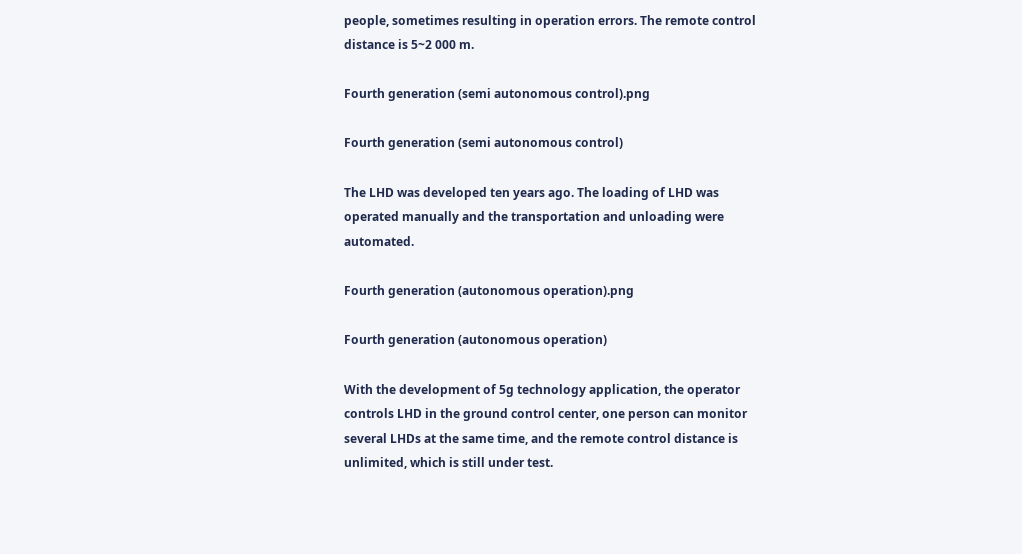people, sometimes resulting in operation errors. The remote control distance is 5~2 000 m.

Fourth generation (semi autonomous control).png

Fourth generation (semi autonomous control)

The LHD was developed ten years ago. The loading of LHD was operated manually and the transportation and unloading were automated.

Fourth generation (autonomous operation).png

Fourth generation (autonomous operation)

With the development of 5g technology application, the operator controls LHD in the ground control center, one person can monitor several LHDs at the same time, and the remote control distance is unlimited, which is still under test.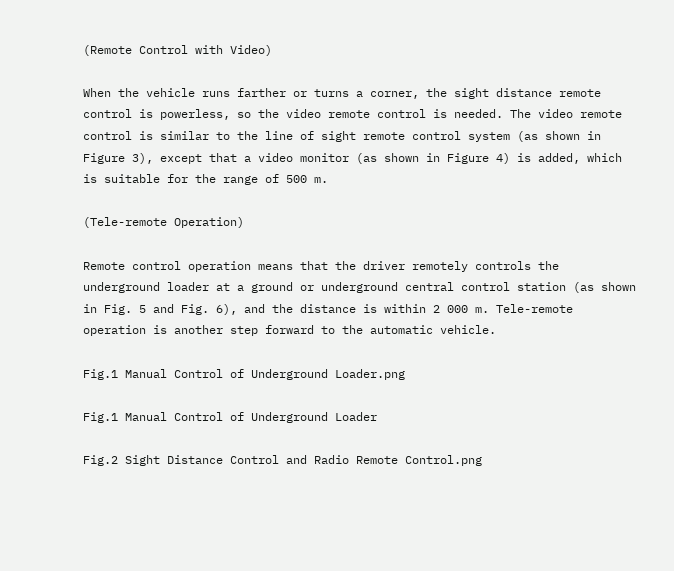(Remote Control with Video)

When the vehicle runs farther or turns a corner, the sight distance remote control is powerless, so the video remote control is needed. The video remote control is similar to the line of sight remote control system (as shown in Figure 3), except that a video monitor (as shown in Figure 4) is added, which is suitable for the range of 500 m.

(Tele-remote Operation)

Remote control operation means that the driver remotely controls the underground loader at a ground or underground central control station (as shown in Fig. 5 and Fig. 6), and the distance is within 2 000 m. Tele-remote operation is another step forward to the automatic vehicle.

Fig.1 Manual Control of Underground Loader.png

Fig.1 Manual Control of Underground Loader

Fig.2 Sight Distance Control and Radio Remote Control.png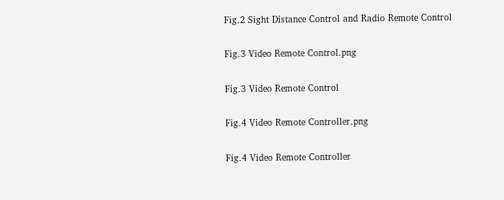Fig.2 Sight Distance Control and Radio Remote Control

Fig.3 Video Remote Control.png

Fig.3 Video Remote Control

Fig.4 Video Remote Controller.png

Fig.4 Video Remote Controller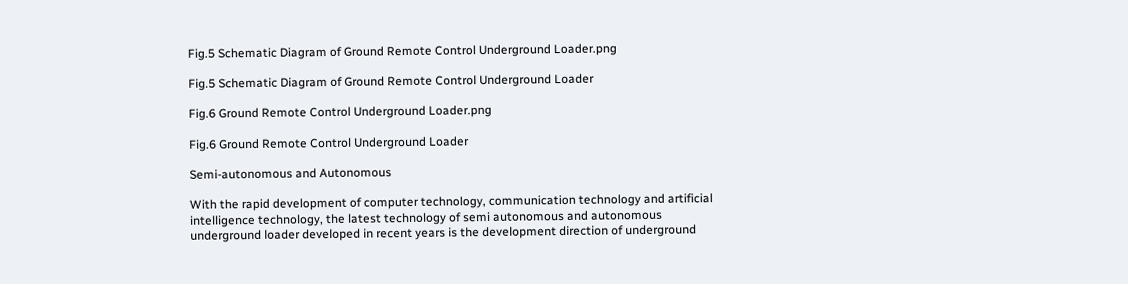Fig.5 Schematic Diagram of Ground Remote Control Underground Loader.png

Fig.5 Schematic Diagram of Ground Remote Control Underground Loader

Fig.6 Ground Remote Control Underground Loader.png

Fig.6 Ground Remote Control Underground Loader

Semi-autonomous and Autonomous

With the rapid development of computer technology, communication technology and artificial intelligence technology, the latest technology of semi autonomous and autonomous underground loader developed in recent years is the development direction of underground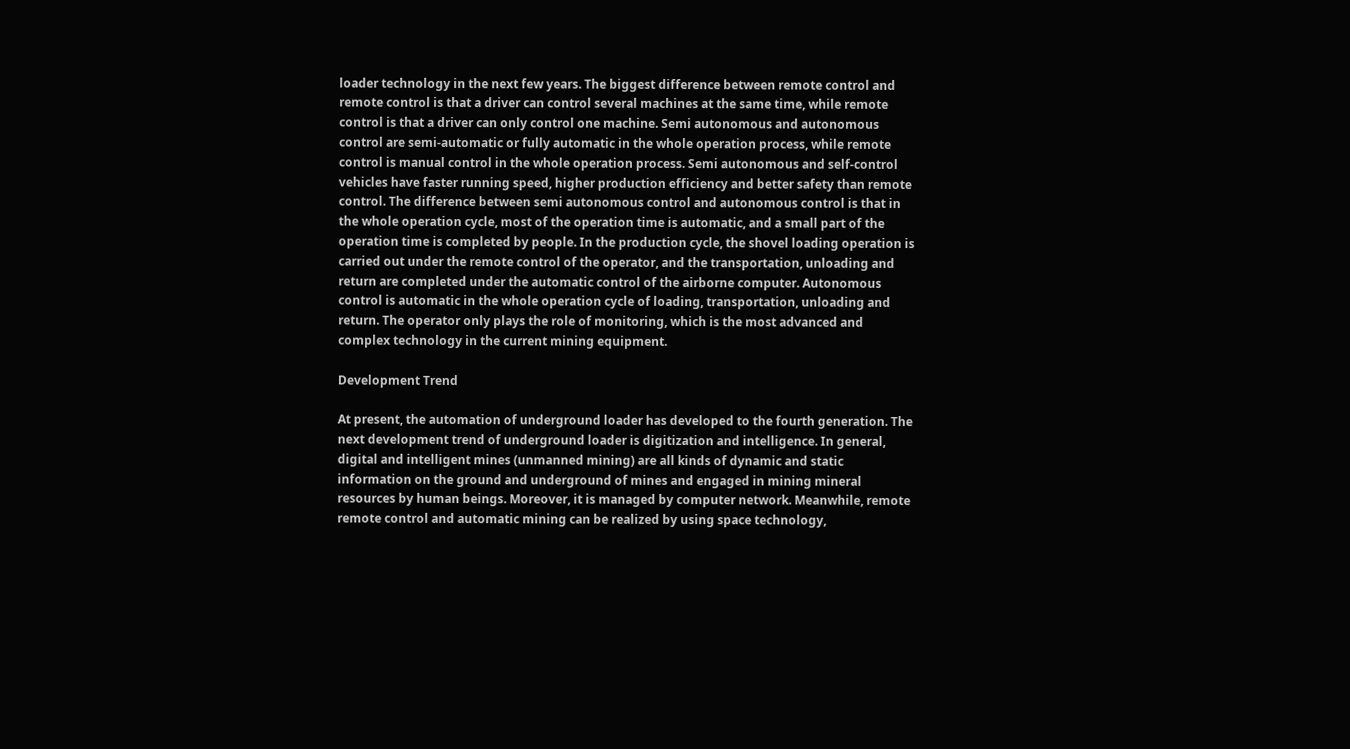loader technology in the next few years. The biggest difference between remote control and remote control is that a driver can control several machines at the same time, while remote control is that a driver can only control one machine. Semi autonomous and autonomous control are semi-automatic or fully automatic in the whole operation process, while remote control is manual control in the whole operation process. Semi autonomous and self-control vehicles have faster running speed, higher production efficiency and better safety than remote control. The difference between semi autonomous control and autonomous control is that in the whole operation cycle, most of the operation time is automatic, and a small part of the operation time is completed by people. In the production cycle, the shovel loading operation is carried out under the remote control of the operator, and the transportation, unloading and return are completed under the automatic control of the airborne computer. Autonomous control is automatic in the whole operation cycle of loading, transportation, unloading and return. The operator only plays the role of monitoring, which is the most advanced and complex technology in the current mining equipment.

Development Trend

At present, the automation of underground loader has developed to the fourth generation. The next development trend of underground loader is digitization and intelligence. In general, digital and intelligent mines (unmanned mining) are all kinds of dynamic and static information on the ground and underground of mines and engaged in mining mineral resources by human beings. Moreover, it is managed by computer network. Meanwhile, remote remote control and automatic mining can be realized by using space technology,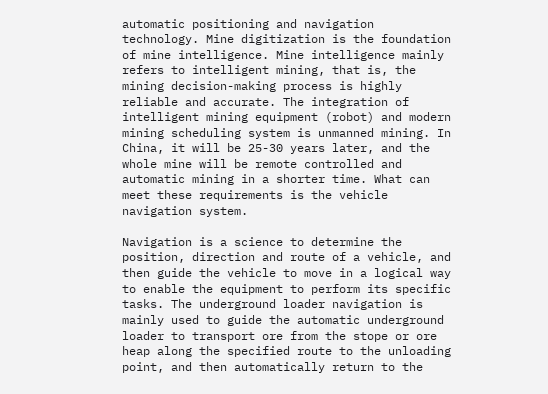automatic positioning and navigation technology. Mine digitization is the foundation of mine intelligence. Mine intelligence mainly refers to intelligent mining, that is, the mining decision-making process is highly reliable and accurate. The integration of intelligent mining equipment (robot) and modern mining scheduling system is unmanned mining. In China, it will be 25-30 years later, and the whole mine will be remote controlled and automatic mining in a shorter time. What can meet these requirements is the vehicle navigation system.

Navigation is a science to determine the position, direction and route of a vehicle, and then guide the vehicle to move in a logical way to enable the equipment to perform its specific tasks. The underground loader navigation is mainly used to guide the automatic underground loader to transport ore from the stope or ore heap along the specified route to the unloading point, and then automatically return to the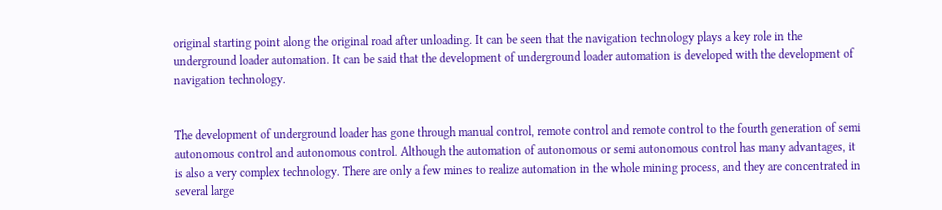original starting point along the original road after unloading. It can be seen that the navigation technology plays a key role in the underground loader automation. It can be said that the development of underground loader automation is developed with the development of navigation technology.


The development of underground loader has gone through manual control, remote control and remote control to the fourth generation of semi autonomous control and autonomous control. Although the automation of autonomous or semi autonomous control has many advantages, it is also a very complex technology. There are only a few mines to realize automation in the whole mining process, and they are concentrated in several large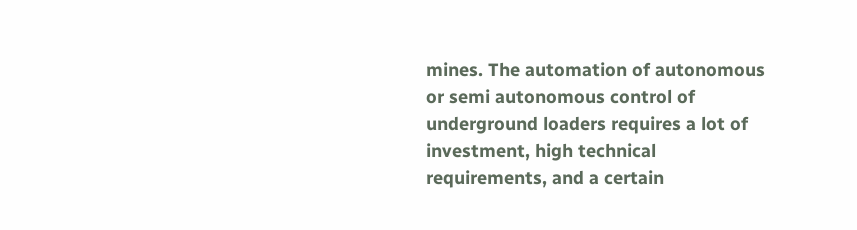mines. The automation of autonomous or semi autonomous control of underground loaders requires a lot of investment, high technical requirements, and a certain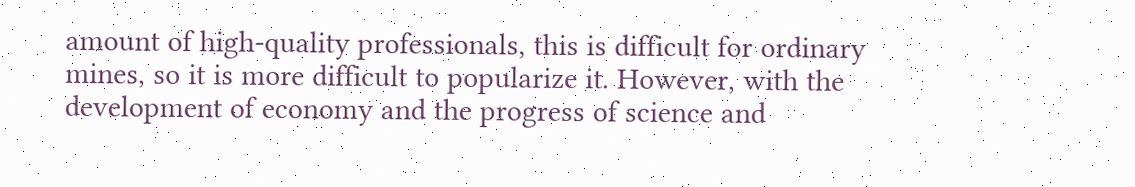amount of high-quality professionals, this is difficult for ordinary mines, so it is more difficult to popularize it. However, with the development of economy and the progress of science and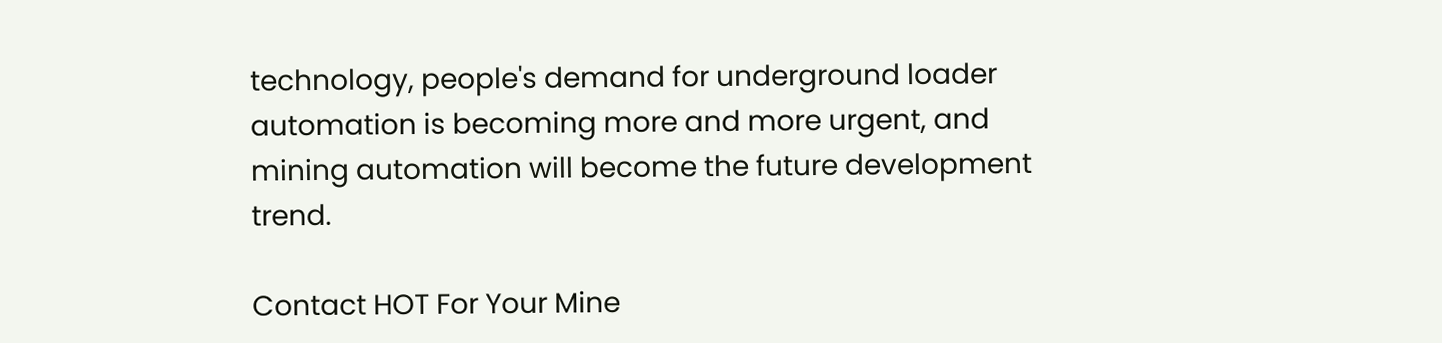technology, people's demand for underground loader automation is becoming more and more urgent, and mining automation will become the future development trend.

Contact HOT For Your Mine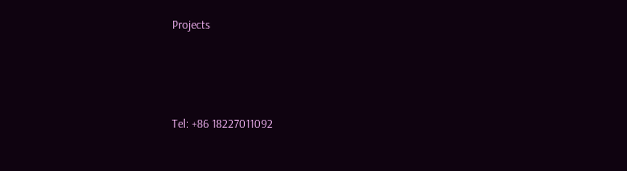Projects



Tel: +86 18227011092